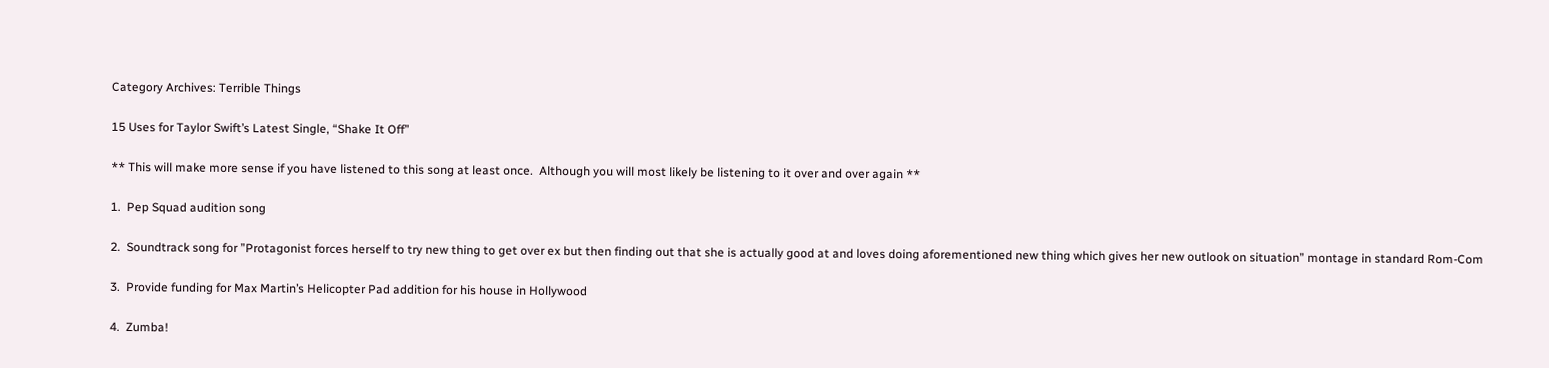Category Archives: Terrible Things

15 Uses for Taylor Swift’s Latest Single, “Shake It Off”

** This will make more sense if you have listened to this song at least once.  Although you will most likely be listening to it over and over again **

1.  Pep Squad audition song

2.  Soundtrack song for ”Protagonist forces herself to try new thing to get over ex but then finding out that she is actually good at and loves doing aforementioned new thing which gives her new outlook on situation” montage in standard Rom-Com

3.  Provide funding for Max Martin’s Helicopter Pad addition for his house in Hollywood

4.  Zumba!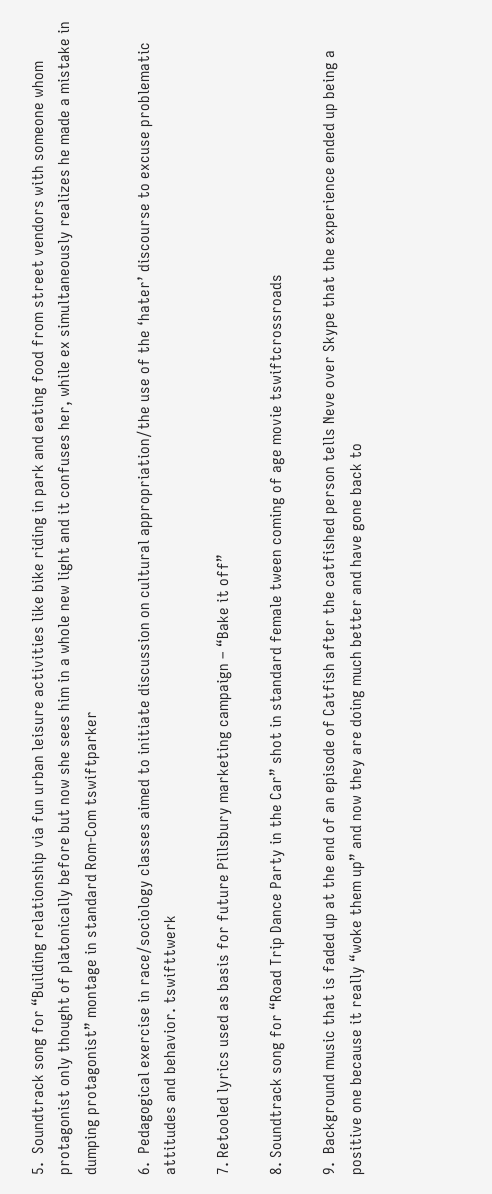5.  Soundtrack song for “Building relationship via fun urban leisure activities like bike riding in park and eating food from street vendors with someone whom protagonist only thought of platonically before but now she sees him in a whole new light and it confuses her, while ex simultaneously realizes he made a mistake in dumping protagonist” montage in standard Rom-Com tswiftparker

6.  Pedagogical exercise in race/sociology classes aimed to initiate discussion on cultural appropriation/the use of the ‘hater’ discourse to excuse problematic attitudes and behavior. tswifttwerk

7. Retooled lyrics used as basis for future Pillsbury marketing campaign – “Bake it off”

8. Soundtrack song for “Road Trip Dance Party in the Car” shot in standard female tween coming of age movie tswiftcrossroads

9.  Background music that is faded up at the end of an episode of Catfish after the catfished person tells Neve over Skype that the experience ended up being a positive one because it really “woke them up” and now they are doing much better and have gone back to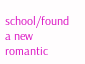school/found a new romantic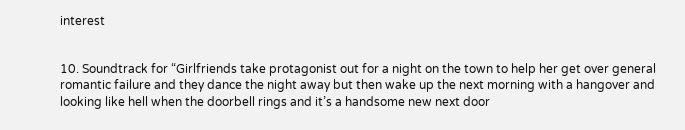interest


10. Soundtrack for “Girlfriends take protagonist out for a night on the town to help her get over general romantic failure and they dance the night away but then wake up the next morning with a hangover and looking like hell when the doorbell rings and it’s a handsome new next door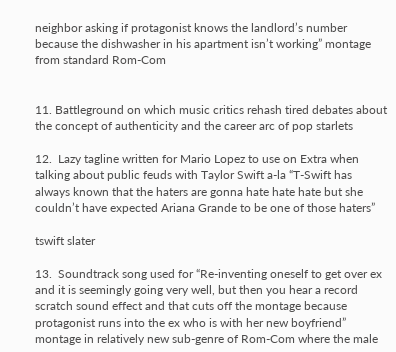neighbor asking if protagonist knows the landlord’s number because the dishwasher in his apartment isn’t working” montage from standard Rom-Com


11. Battleground on which music critics rehash tired debates about the concept of authenticity and the career arc of pop starlets

12.  Lazy tagline written for Mario Lopez to use on Extra when talking about public feuds with Taylor Swift a-la “T-Swift has always known that the haters are gonna hate hate hate but she couldn’t have expected Ariana Grande to be one of those haters”

tswift slater

13.  Soundtrack song used for “Re-inventing oneself to get over ex and it is seemingly going very well, but then you hear a record scratch sound effect and that cuts off the montage because protagonist runs into the ex who is with her new boyfriend” montage in relatively new sub-genre of Rom-Com where the male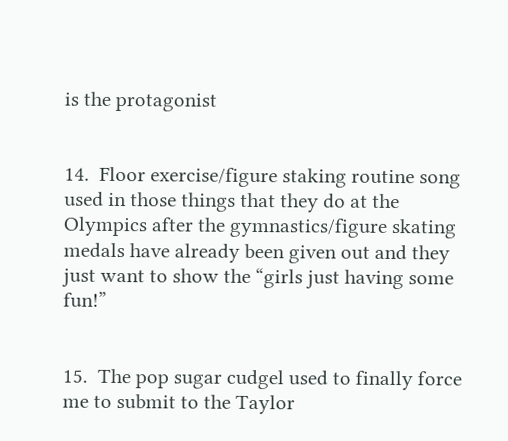is the protagonist


14.  Floor exercise/figure staking routine song used in those things that they do at the Olympics after the gymnastics/figure skating medals have already been given out and they just want to show the “girls just having some fun!”


15.  The pop sugar cudgel used to finally force me to submit to the Taylor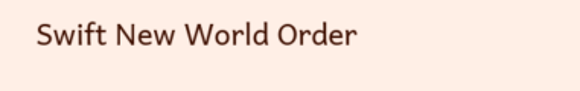Swift New World Order